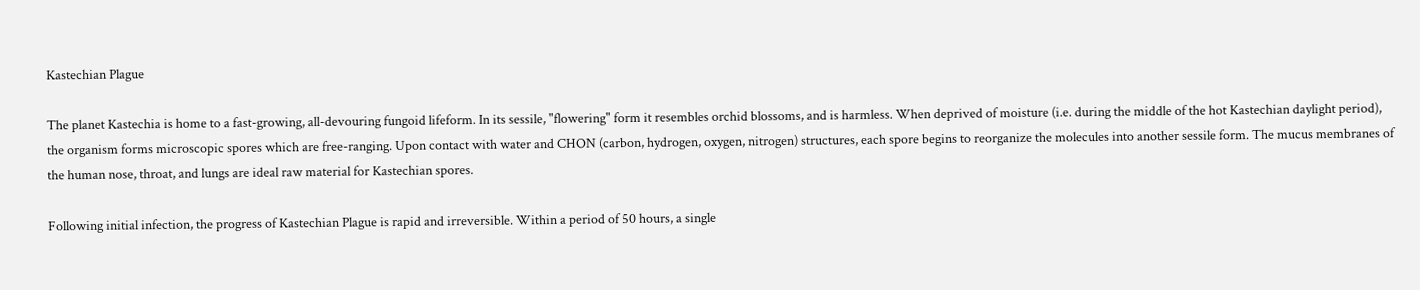Kastechian Plague

The planet Kastechia is home to a fast-growing, all-devouring fungoid lifeform. In its sessile, "flowering" form it resembles orchid blossoms, and is harmless. When deprived of moisture (i.e. during the middle of the hot Kastechian daylight period), the organism forms microscopic spores which are free-ranging. Upon contact with water and CHON (carbon, hydrogen, oxygen, nitrogen) structures, each spore begins to reorganize the molecules into another sessile form. The mucus membranes of the human nose, throat, and lungs are ideal raw material for Kastechian spores.

Following initial infection, the progress of Kastechian Plague is rapid and irreversible. Within a period of 50 hours, a single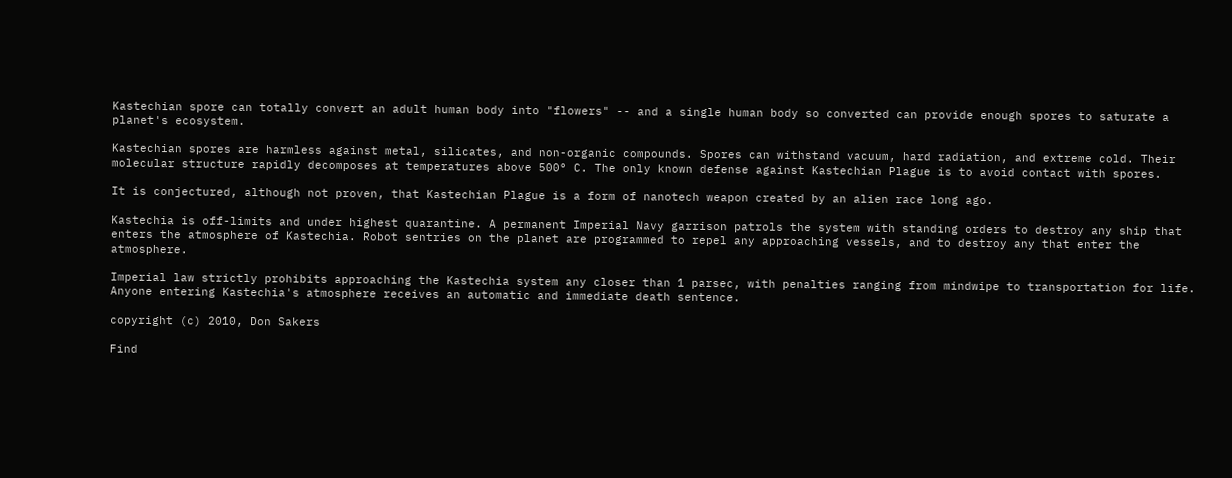Kastechian spore can totally convert an adult human body into "flowers" -- and a single human body so converted can provide enough spores to saturate a planet's ecosystem.

Kastechian spores are harmless against metal, silicates, and non-organic compounds. Spores can withstand vacuum, hard radiation, and extreme cold. Their molecular structure rapidly decomposes at temperatures above 500° C. The only known defense against Kastechian Plague is to avoid contact with spores.

It is conjectured, although not proven, that Kastechian Plague is a form of nanotech weapon created by an alien race long ago.

Kastechia is off-limits and under highest quarantine. A permanent Imperial Navy garrison patrols the system with standing orders to destroy any ship that enters the atmosphere of Kastechia. Robot sentries on the planet are programmed to repel any approaching vessels, and to destroy any that enter the atmosphere.

Imperial law strictly prohibits approaching the Kastechia system any closer than 1 parsec, with penalties ranging from mindwipe to transportation for life. Anyone entering Kastechia's atmosphere receives an automatic and immediate death sentence.

copyright (c) 2010, Don Sakers

Find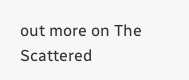out more on The Scattered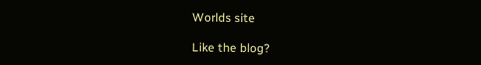Worlds site

Like the blog?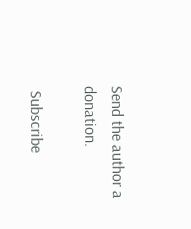Send the author a donation.

 Subscribe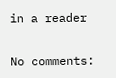in a reader

No comments: